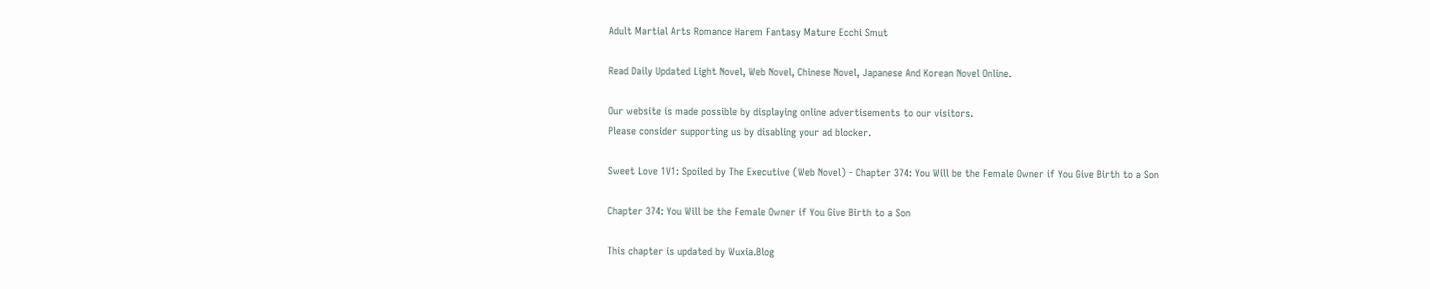Adult Martial Arts Romance Harem Fantasy Mature Ecchi Smut

Read Daily Updated Light Novel, Web Novel, Chinese Novel, Japanese And Korean Novel Online.

Our website is made possible by displaying online advertisements to our visitors.
Please consider supporting us by disabling your ad blocker.

Sweet Love 1V1: Spoiled by The Executive (Web Novel) - Chapter 374: You Will be the Female Owner if You Give Birth to a Son

Chapter 374: You Will be the Female Owner if You Give Birth to a Son

This chapter is updated by Wuxia.Blog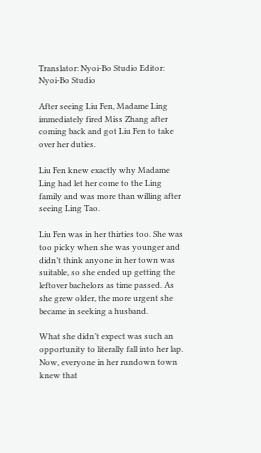Translator: Nyoi-Bo Studio Editor: Nyoi-Bo Studio

After seeing Liu Fen, Madame Ling immediately fired Miss Zhang after coming back and got Liu Fen to take over her duties.

Liu Fen knew exactly why Madame Ling had let her come to the Ling family and was more than willing after seeing Ling Tao.

Liu Fen was in her thirties too. She was too picky when she was younger and didn’t think anyone in her town was suitable, so she ended up getting the leftover bachelors as time passed. As she grew older, the more urgent she became in seeking a husband.

What she didn’t expect was such an opportunity to literally fall into her lap. Now, everyone in her rundown town knew that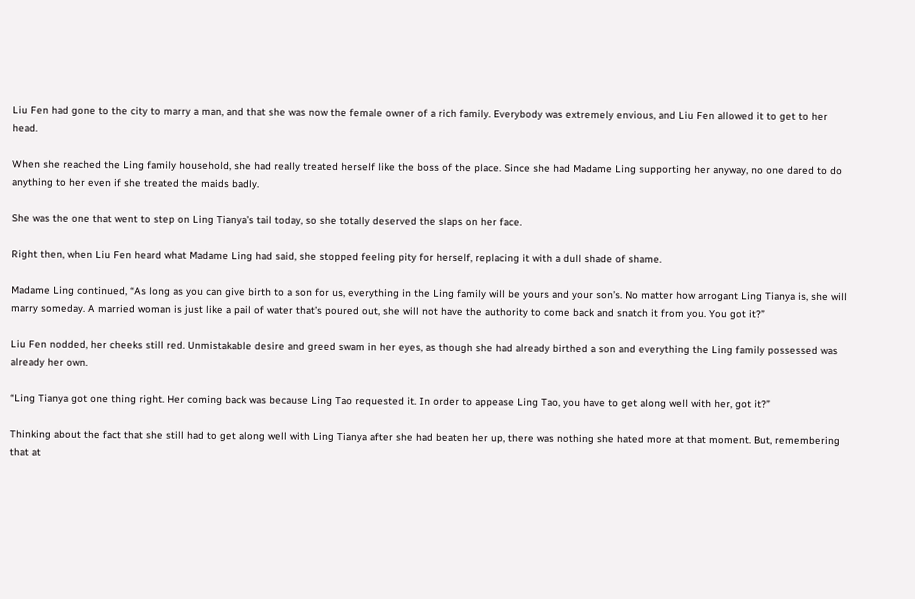Liu Fen had gone to the city to marry a man, and that she was now the female owner of a rich family. Everybody was extremely envious, and Liu Fen allowed it to get to her head.

When she reached the Ling family household, she had really treated herself like the boss of the place. Since she had Madame Ling supporting her anyway, no one dared to do anything to her even if she treated the maids badly.

She was the one that went to step on Ling Tianya’s tail today, so she totally deserved the slaps on her face.

Right then, when Liu Fen heard what Madame Ling had said, she stopped feeling pity for herself, replacing it with a dull shade of shame.

Madame Ling continued, “As long as you can give birth to a son for us, everything in the Ling family will be yours and your son’s. No matter how arrogant Ling Tianya is, she will marry someday. A married woman is just like a pail of water that’s poured out, she will not have the authority to come back and snatch it from you. You got it?”

Liu Fen nodded, her cheeks still red. Unmistakable desire and greed swam in her eyes, as though she had already birthed a son and everything the Ling family possessed was already her own.

“Ling Tianya got one thing right. Her coming back was because Ling Tao requested it. In order to appease Ling Tao, you have to get along well with her, got it?”

Thinking about the fact that she still had to get along well with Ling Tianya after she had beaten her up, there was nothing she hated more at that moment. But, remembering that at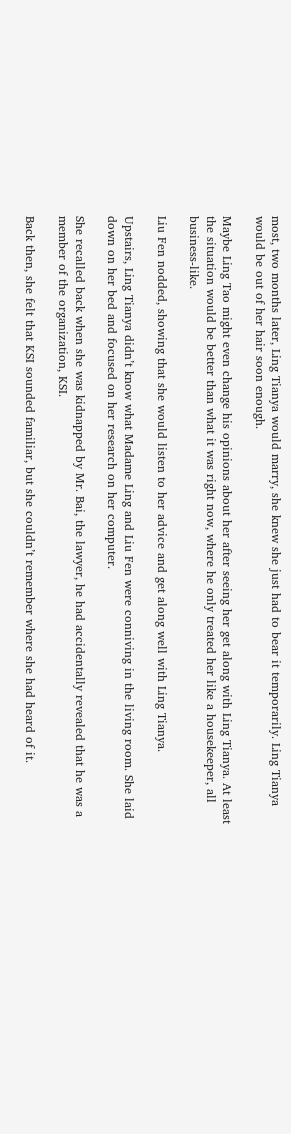most, two months later, Ling Tianya would marry, she knew she just had to bear it temporarily. Ling Tianya would be out of her hair soon enough.

Maybe Ling Tao might even change his opinions about her after seeing her get along with Ling Tianya. At least the situation would be better than what it was right now, where he only treated her like a housekeeper, all business-like.

Liu Fen nodded, showing that she would listen to her advice and get along well with Ling Tianya.

Upstairs, Ling Tianya didn’t know what Madame Ling and Liu Fen were conniving in the living room. She laid down on her bed and focused on her research on her computer.

She recalled back when she was kidnapped by Mr. Bai, the lawyer, he had accidentally revealed that he was a member of the organization, KSI.

Back then, she felt that KSI sounded familiar, but she couldn’t remember where she had heard of it.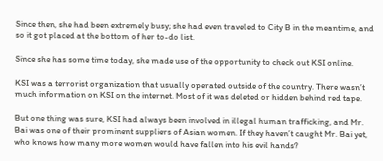Since then, she had been extremely busy; she had even traveled to City B in the meantime, and so it got placed at the bottom of her to-do list.

Since she has some time today, she made use of the opportunity to check out KSI online.

KSI was a terrorist organization that usually operated outside of the country. There wasn’t much information on KSI on the internet. Most of it was deleted or hidden behind red tape.

But one thing was sure, KSI had always been involved in illegal human trafficking, and Mr. Bai was one of their prominent suppliers of Asian women. If they haven’t caught Mr. Bai yet, who knows how many more women would have fallen into his evil hands?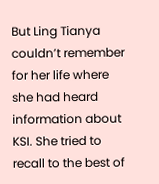But Ling Tianya couldn’t remember for her life where she had heard information about KSI. She tried to recall to the best of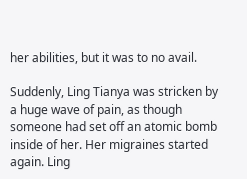her abilities, but it was to no avail.

Suddenly, Ling Tianya was stricken by a huge wave of pain, as though someone had set off an atomic bomb inside of her. Her migraines started again. Ling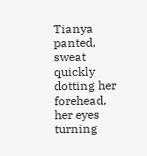Tianya panted, sweat quickly dotting her forehead, her eyes turning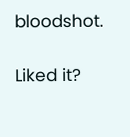bloodshot.

Liked it?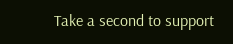Take a second to support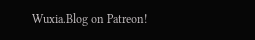Wuxia.Blog on Patreon!